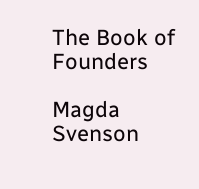The Book of Founders

Magda Svenson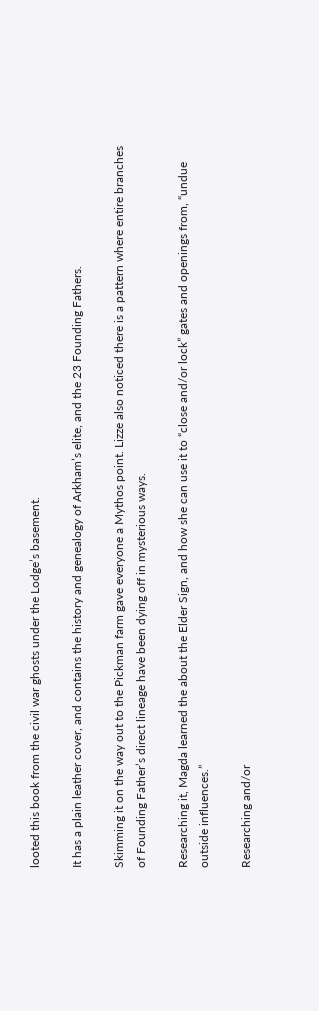looted this book from the civil war ghosts under the Lodge’s basement.

It has a plain leather cover, and contains the history and genealogy of Arkham’s elite, and the 23 Founding Fathers.

Skimming it on the way out to the Pickman farm gave everyone a Mythos point. Lizze also noticed there is a pattern where entire branches of Founding Father’s direct lineage have been dying off in mysterious ways.

Researching it, Magda learned the about the Elder Sign, and how she can use it to “close and/or lock” gates and openings from, “undue outside influences.”

Researching and/or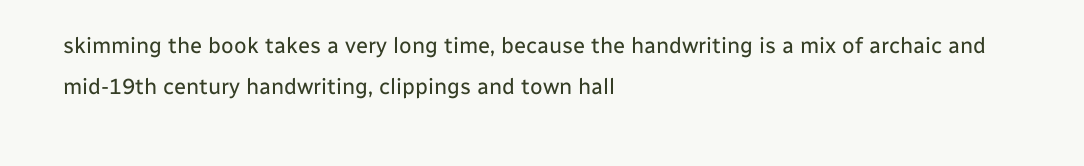skimming the book takes a very long time, because the handwriting is a mix of archaic and mid-19th century handwriting, clippings and town hall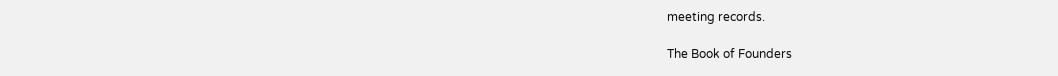meeting records.

The Book of Founders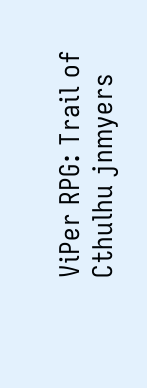ViPer RPG: Trail of Cthulhu jnmyers